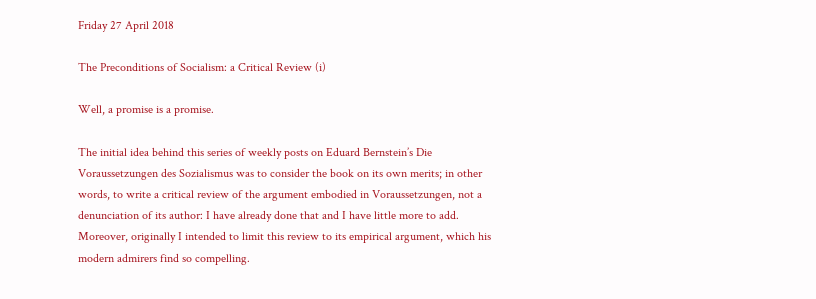Friday 27 April 2018

The Preconditions of Socialism: a Critical Review (i)

Well, a promise is a promise.

The initial idea behind this series of weekly posts on Eduard Bernstein’s Die Voraussetzungen des Sozialismus was to consider the book on its own merits; in other words, to write a critical review of the argument embodied in Voraussetzungen, not a denunciation of its author: I have already done that and I have little more to add. Moreover, originally I intended to limit this review to its empirical argument, which his modern admirers find so compelling.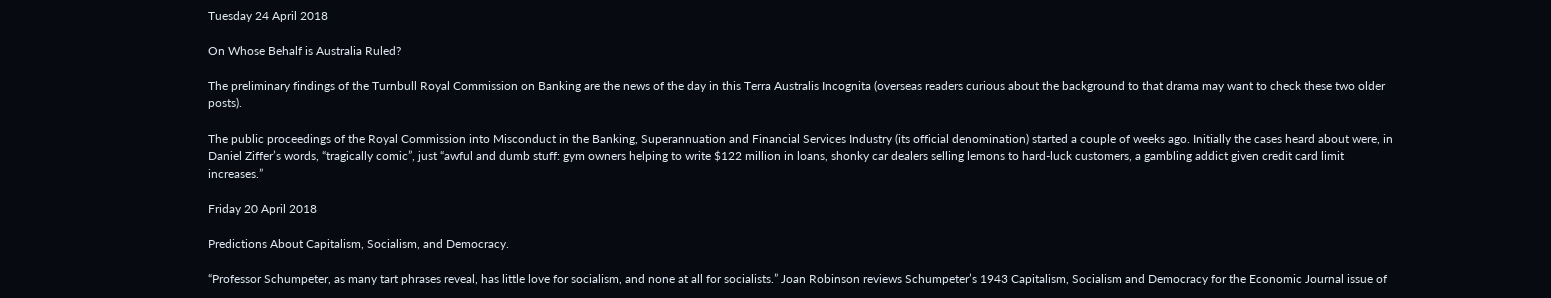Tuesday 24 April 2018

On Whose Behalf is Australia Ruled?

The preliminary findings of the Turnbull Royal Commission on Banking are the news of the day in this Terra Australis Incognita (overseas readers curious about the background to that drama may want to check these two older posts).

The public proceedings of the Royal Commission into Misconduct in the Banking, Superannuation and Financial Services Industry (its official denomination) started a couple of weeks ago. Initially the cases heard about were, in Daniel Ziffer’s words, “tragically comic”, just “awful and dumb stuff: gym owners helping to write $122 million in loans, shonky car dealers selling lemons to hard-luck customers, a gambling addict given credit card limit increases.”

Friday 20 April 2018

Predictions About Capitalism, Socialism, and Democracy.

“Professor Schumpeter, as many tart phrases reveal, has little love for socialism, and none at all for socialists.” Joan Robinson reviews Schumpeter’s 1943 Capitalism, Socialism and Democracy for the Economic Journal issue of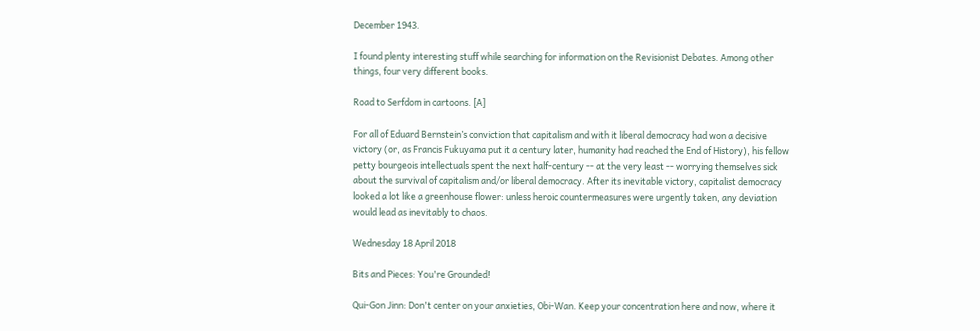December 1943.

I found plenty interesting stuff while searching for information on the Revisionist Debates. Among other things, four very different books.

Road to Serfdom in cartoons. [A]

For all of Eduard Bernstein’s conviction that capitalism and with it liberal democracy had won a decisive victory (or, as Francis Fukuyama put it a century later, humanity had reached the End of History), his fellow petty bourgeois intellectuals spent the next half-century -- at the very least -- worrying themselves sick about the survival of capitalism and/or liberal democracy. After its inevitable victory, capitalist democracy looked a lot like a greenhouse flower: unless heroic countermeasures were urgently taken, any deviation would lead as inevitably to chaos.

Wednesday 18 April 2018

Bits and Pieces: You're Grounded!

Qui-Gon Jinn: Don't center on your anxieties, Obi-Wan. Keep your concentration here and now, where it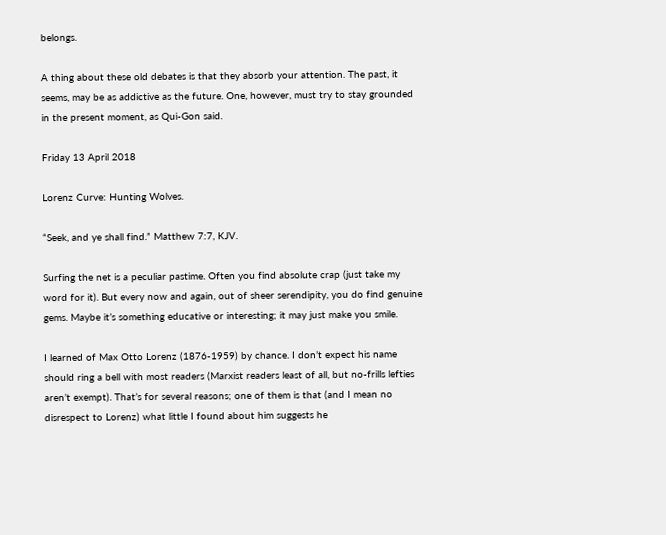belongs.

A thing about these old debates is that they absorb your attention. The past, it seems, may be as addictive as the future. One, however, must try to stay grounded in the present moment, as Qui-Gon said.

Friday 13 April 2018

Lorenz Curve: Hunting Wolves.

“Seek, and ye shall find.” Matthew 7:7, KJV.

Surfing the net is a peculiar pastime. Often you find absolute crap (just take my word for it). But every now and again, out of sheer serendipity, you do find genuine gems. Maybe it’s something educative or interesting; it may just make you smile.

I learned of Max Otto Lorenz (1876-1959) by chance. I don’t expect his name should ring a bell with most readers (Marxist readers least of all, but no-frills lefties aren’t exempt). That’s for several reasons; one of them is that (and I mean no disrespect to Lorenz) what little I found about him suggests he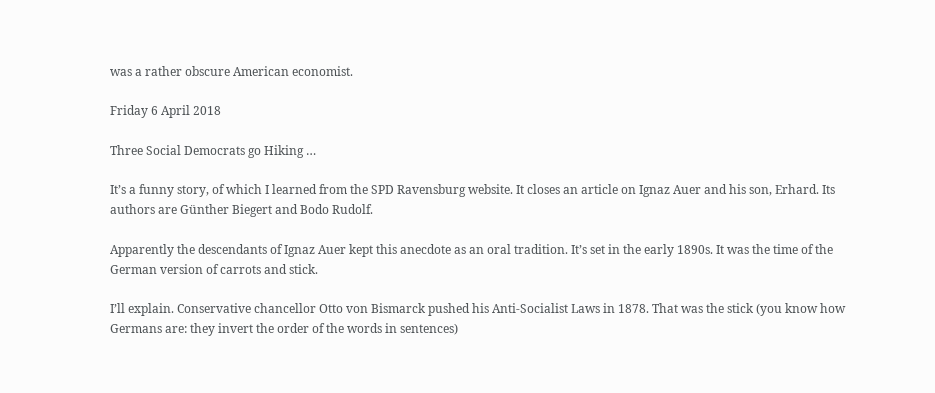was a rather obscure American economist.

Friday 6 April 2018

Three Social Democrats go Hiking …

It’s a funny story, of which I learned from the SPD Ravensburg website. It closes an article on Ignaz Auer and his son, Erhard. Its authors are Günther Biegert and Bodo Rudolf.

Apparently the descendants of Ignaz Auer kept this anecdote as an oral tradition. It’s set in the early 1890s. It was the time of the German version of carrots and stick.

I’ll explain. Conservative chancellor Otto von Bismarck pushed his Anti-Socialist Laws in 1878. That was the stick (you know how Germans are: they invert the order of the words in sentences)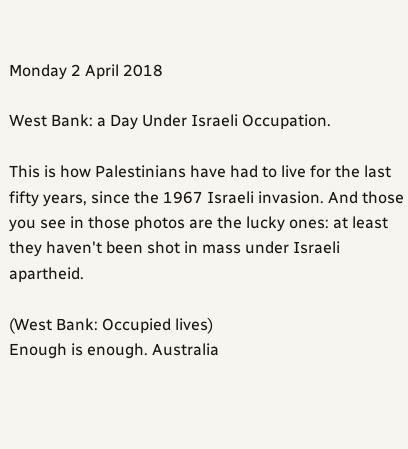Monday 2 April 2018

West Bank: a Day Under Israeli Occupation.

This is how Palestinians have had to live for the last fifty years, since the 1967 Israeli invasion. And those you see in those photos are the lucky ones: at least they haven't been shot in mass under Israeli apartheid.

(West Bank: Occupied lives)
Enough is enough. Australia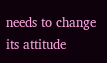needs to change its attitude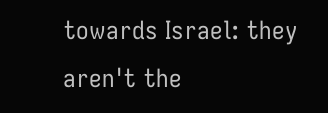towards Israel: they aren't the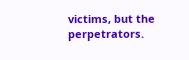victims, but the perpetrators.